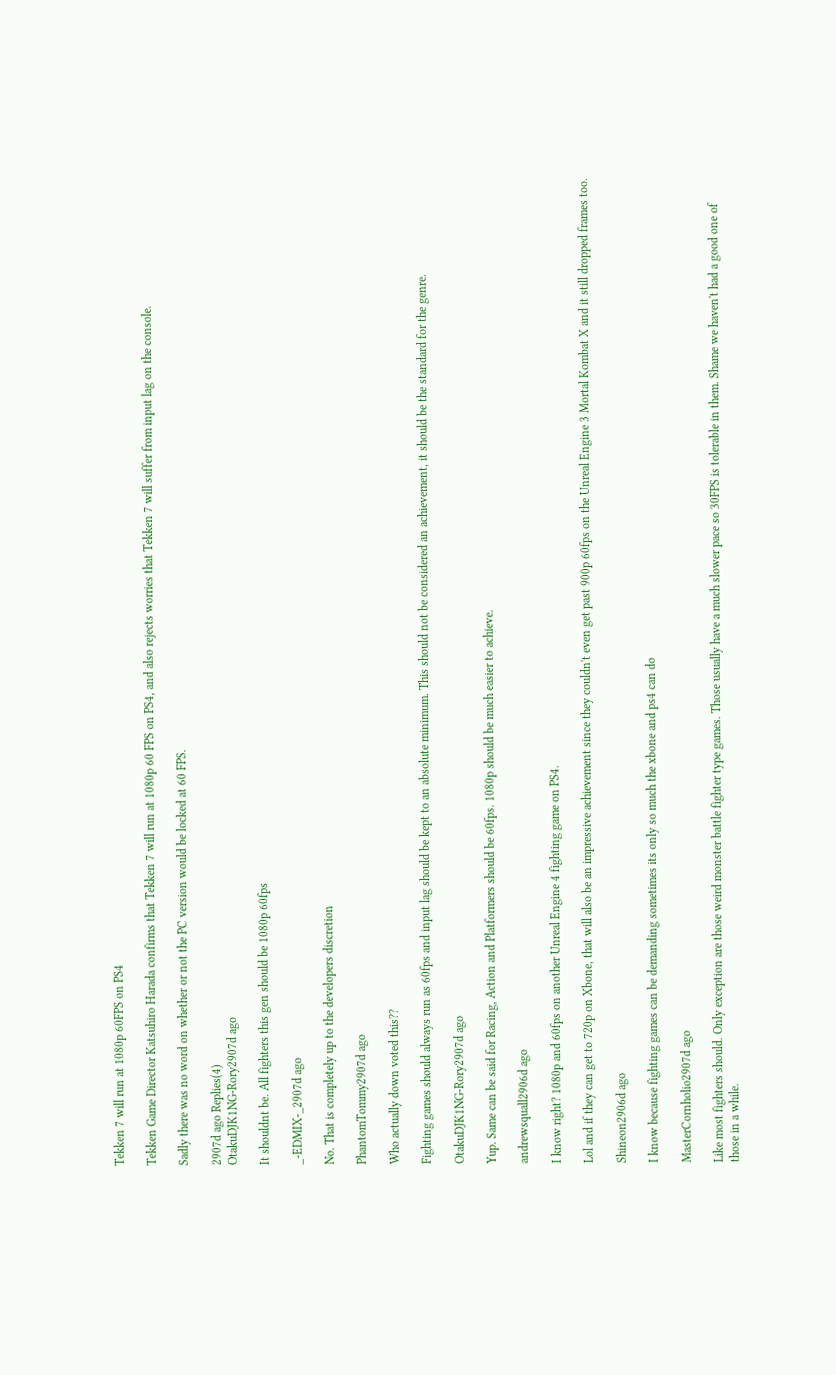Tekken 7 will run at 1080p 60FPS on PS4

Tekken Game Director Katsuhiro Harada confirms that Tekken 7 will run at 1080p 60 FPS on PS4, and also rejects worries that Tekken 7 will suffer from input lag on the console.

Sadly there was no word on whether or not the PC version would be locked at 60 FPS.

2907d ago Replies(4)
OtakuDJK1NG-Rory2907d ago

It shouldnt be. All fighters this gen should be 1080p 60fps

_-EDMIX-_2907d ago

No. That is completely up to the developers discretion

PhantomTommy2907d ago

Who actually down voted this??

Fighting games should always run as 60fps and input lag should be kept to an absolute minimum. This should not be considered an achievement, it should be the standard for the genre.

OtakuDJK1NG-Rory2907d ago

Yup. Same can be said for Racing, Action and Platformers should be 60fps. 1080p should be much easier to achieve.

andrewsquall2906d ago

I know right? 1080p and 60fps on another Unreal Engine 4 fighting game on PS4.

Lol and if they can get to 720p on Xbone, that will also be an impressive achievement since they couldn't even get past 900p 60fps on the Unreal Engine 3 Mortal Kombat X and it still dropped frames too.

Shineon2906d ago

I know because fighting games can be demanding sometimes its only so much the xbone and ps4 can do

MasterCornholio2907d ago

Like most fighters should. Only exception are those weird monster battle fighter type games. Those usually have a much slower pace so 30FPS is tolerable in them. Shame we haven't had a good one of those in a while.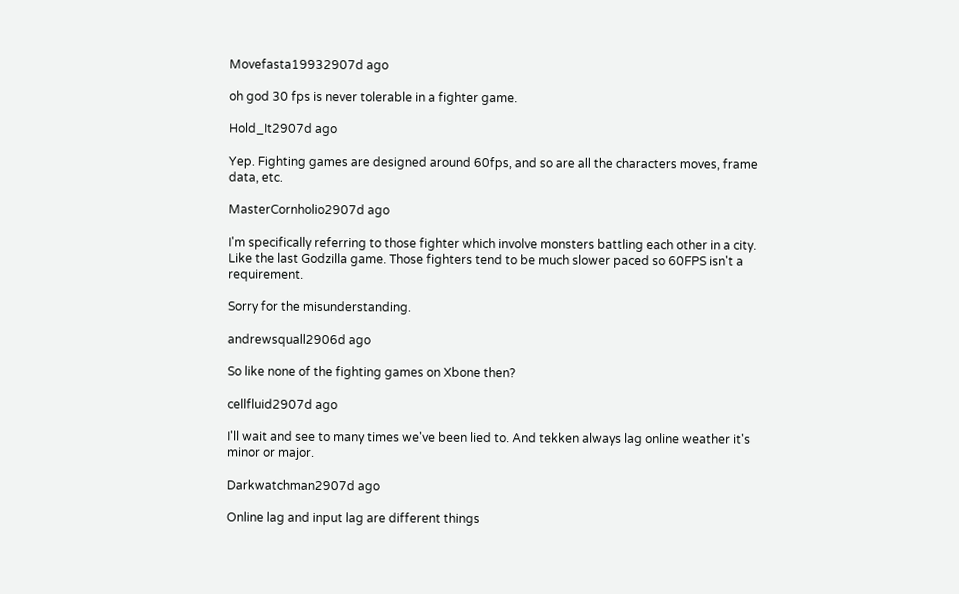Movefasta19932907d ago

oh god 30 fps is never tolerable in a fighter game.

Hold_It2907d ago

Yep. Fighting games are designed around 60fps, and so are all the characters moves, frame data, etc.

MasterCornholio2907d ago

I'm specifically referring to those fighter which involve monsters battling each other in a city. Like the last Godzilla game. Those fighters tend to be much slower paced so 60FPS isn't a requirement.

Sorry for the misunderstanding.

andrewsquall2906d ago

So like none of the fighting games on Xbone then?

cellfluid2907d ago

I'll wait and see to many times we've been lied to. And tekken always lag online weather it's minor or major.

Darkwatchman2907d ago

Online lag and input lag are different things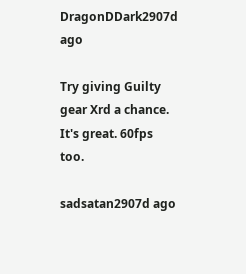DragonDDark2907d ago

Try giving Guilty gear Xrd a chance. It's great. 60fps too.

sadsatan2907d ago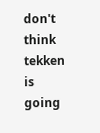don't think tekken is going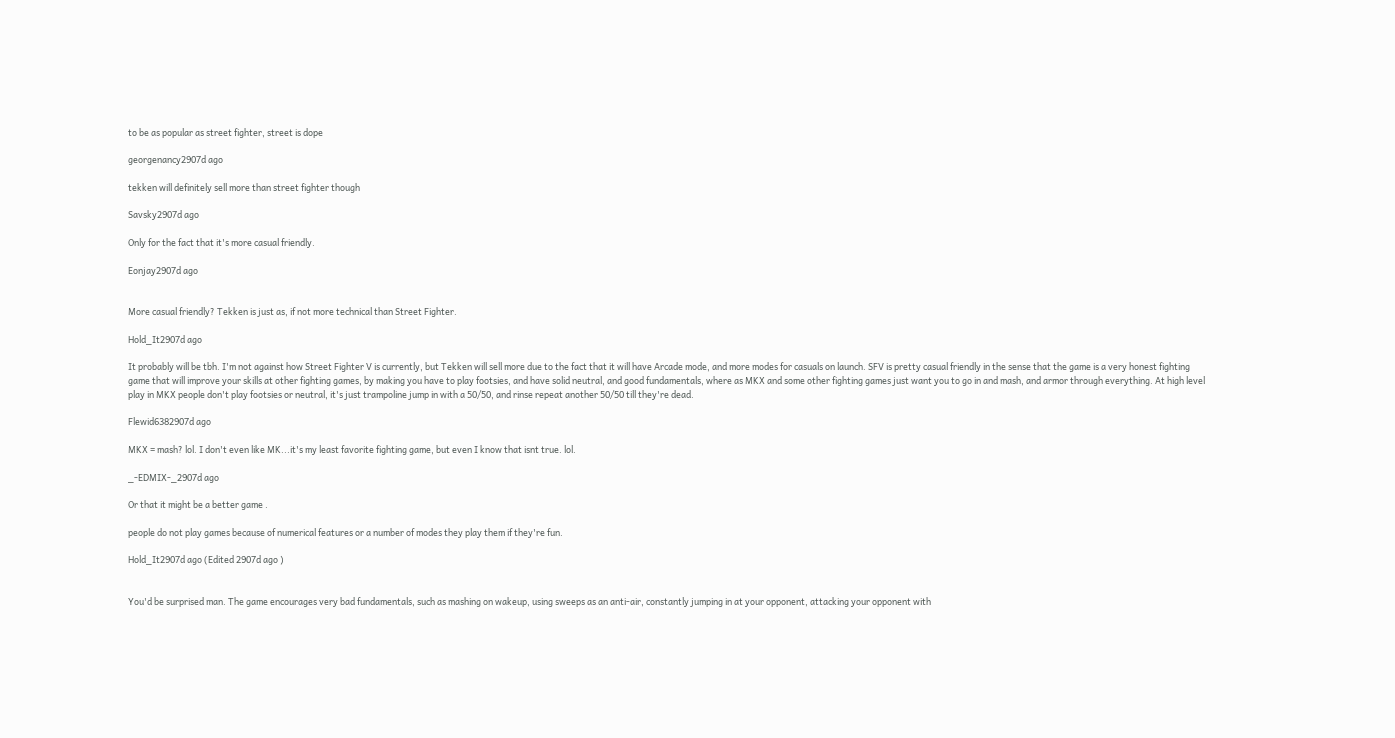to be as popular as street fighter, street is dope

georgenancy2907d ago

tekken will definitely sell more than street fighter though

Savsky2907d ago

Only for the fact that it's more casual friendly.

Eonjay2907d ago


More casual friendly? Tekken is just as, if not more technical than Street Fighter.

Hold_It2907d ago

It probably will be tbh. I'm not against how Street Fighter V is currently, but Tekken will sell more due to the fact that it will have Arcade mode, and more modes for casuals on launch. SFV is pretty casual friendly in the sense that the game is a very honest fighting game that will improve your skills at other fighting games, by making you have to play footsies, and have solid neutral, and good fundamentals, where as MKX and some other fighting games just want you to go in and mash, and armor through everything. At high level play in MKX people don't play footsies or neutral, it's just trampoline jump in with a 50/50, and rinse repeat another 50/50 till they're dead.

Flewid6382907d ago

MKX = mash? lol. I don't even like MK...it's my least favorite fighting game, but even I know that isnt true. lol.

_-EDMIX-_2907d ago

Or that it might be a better game .

people do not play games because of numerical features or a number of modes they play them if they're fun.

Hold_It2907d ago (Edited 2907d ago )


You'd be surprised man. The game encourages very bad fundamentals, such as mashing on wakeup, using sweeps as an anti-air, constantly jumping in at your opponent, attacking your opponent with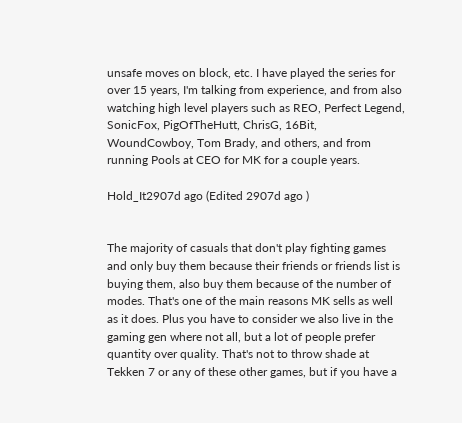unsafe moves on block, etc. I have played the series for over 15 years, I'm talking from experience, and from also watching high level players such as REO, Perfect Legend, SonicFox, PigOfTheHutt, ChrisG, 16Bit, WoundCowboy, Tom Brady, and others, and from running Pools at CEO for MK for a couple years.

Hold_It2907d ago (Edited 2907d ago )


The majority of casuals that don't play fighting games and only buy them because their friends or friends list is buying them, also buy them because of the number of modes. That's one of the main reasons MK sells as well as it does. Plus you have to consider we also live in the gaming gen where not all, but a lot of people prefer quantity over quality. That's not to throw shade at Tekken 7 or any of these other games, but if you have a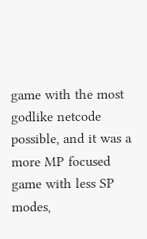game with the most godlike netcode possible, and it was a more MP focused game with less SP modes,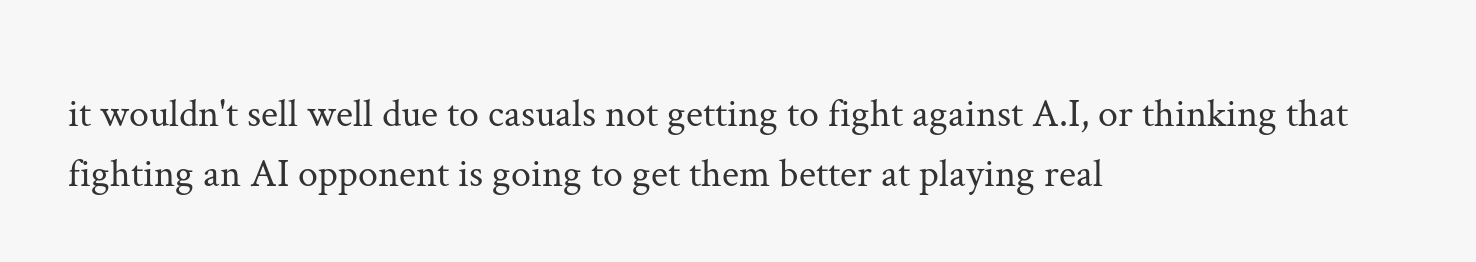it wouldn't sell well due to casuals not getting to fight against A.I, or thinking that fighting an AI opponent is going to get them better at playing real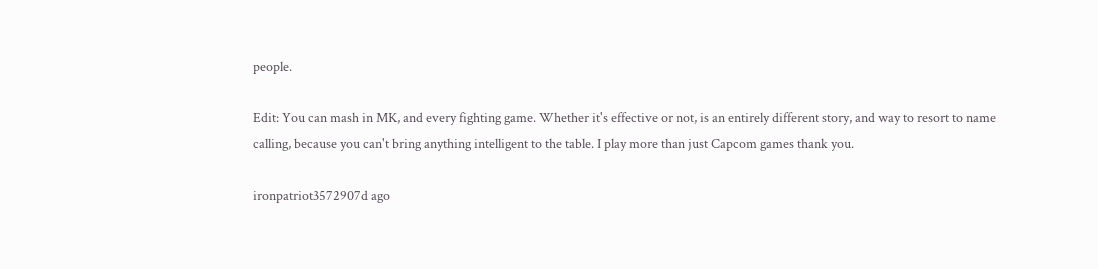people.

Edit: You can mash in MK, and every fighting game. Whether it's effective or not, is an entirely different story, and way to resort to name calling, because you can't bring anything intelligent to the table. I play more than just Capcom games thank you.

ironpatriot3572907d ago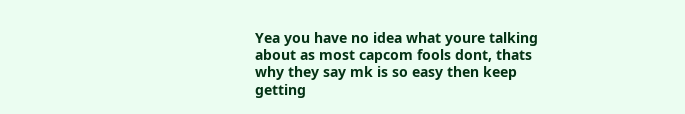Yea you have no idea what youre talking about as most capcom fools dont, thats why they say mk is so easy then keep getting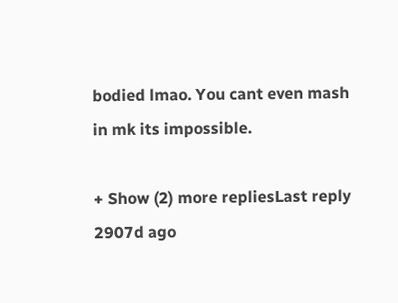bodied lmao. You cant even mash in mk its impossible.

+ Show (2) more repliesLast reply 2907d ago